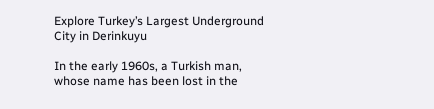Explore Turkey’s Largest Underground City in Derinkuyu

In the early 1960s, a Turkish man, whose name has been lost in the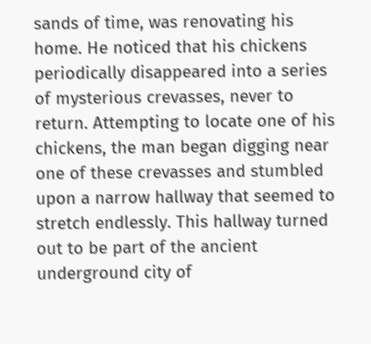sands of time, was renovating his home. He noticed that his chickens periodically disappeared into a series of mysterious crevasses, never to return. Attempting to locate one of his chickens, the man began digging near one of these crevasses and stumbled upon a narrow hallway that seemed to stretch endlessly. This hallway turned out to be part of the ancient underground city of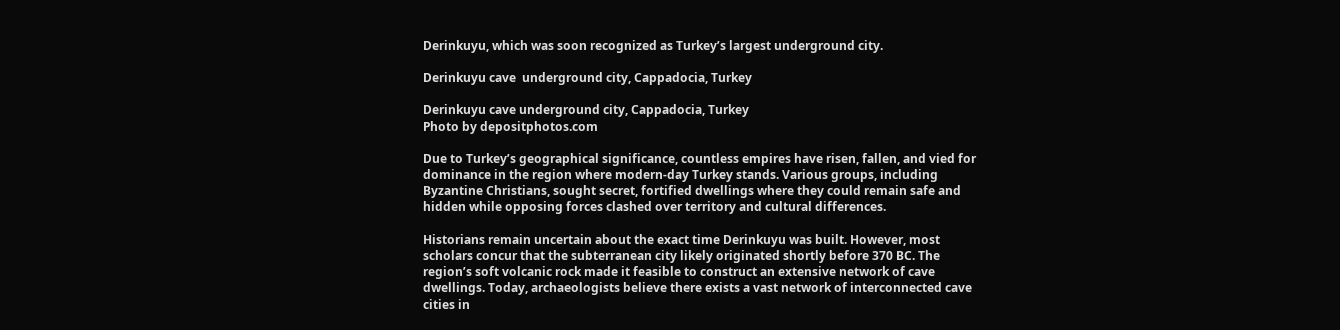Derinkuyu, which was soon recognized as Turkey’s largest underground city.

Derinkuyu cave  underground city, Cappadocia, Turkey

Derinkuyu cave underground city, Cappadocia, Turkey
Photo by depositphotos.com

Due to Turkey’s geographical significance, countless empires have risen, fallen, and vied for dominance in the region where modern-day Turkey stands. Various groups, including Byzantine Christians, sought secret, fortified dwellings where they could remain safe and hidden while opposing forces clashed over territory and cultural differences.

Historians remain uncertain about the exact time Derinkuyu was built. However, most scholars concur that the subterranean city likely originated shortly before 370 BC. The region’s soft volcanic rock made it feasible to construct an extensive network of cave dwellings. Today, archaeologists believe there exists a vast network of interconnected cave cities in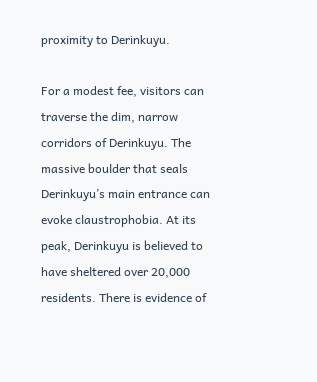proximity to Derinkuyu.

For a modest fee, visitors can traverse the dim, narrow corridors of Derinkuyu. The massive boulder that seals Derinkuyu’s main entrance can evoke claustrophobia. At its peak, Derinkuyu is believed to have sheltered over 20,000 residents. There is evidence of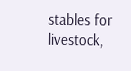stables for livestock,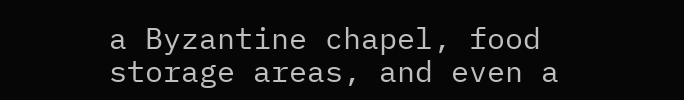a Byzantine chapel, food storage areas, and even a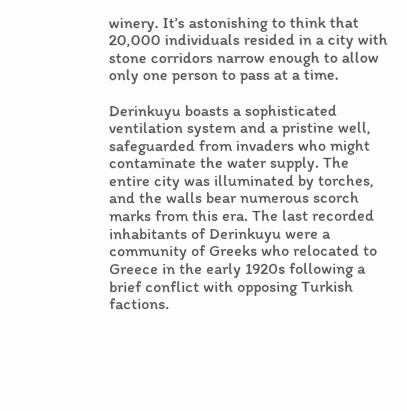winery. It’s astonishing to think that 20,000 individuals resided in a city with stone corridors narrow enough to allow only one person to pass at a time.

Derinkuyu boasts a sophisticated ventilation system and a pristine well, safeguarded from invaders who might contaminate the water supply. The entire city was illuminated by torches, and the walls bear numerous scorch marks from this era. The last recorded inhabitants of Derinkuyu were a community of Greeks who relocated to Greece in the early 1920s following a brief conflict with opposing Turkish factions.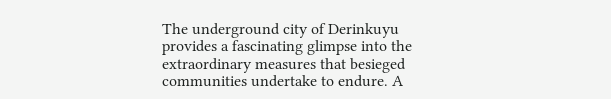The underground city of Derinkuyu provides a fascinating glimpse into the extraordinary measures that besieged communities undertake to endure. A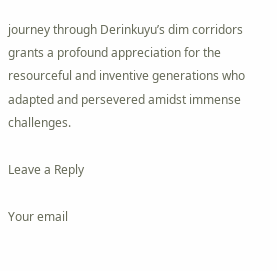journey through Derinkuyu’s dim corridors grants a profound appreciation for the resourceful and inventive generations who adapted and persevered amidst immense challenges.

Leave a Reply

Your email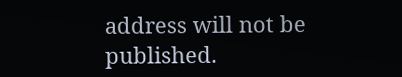address will not be published.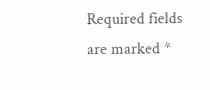Required fields are marked *